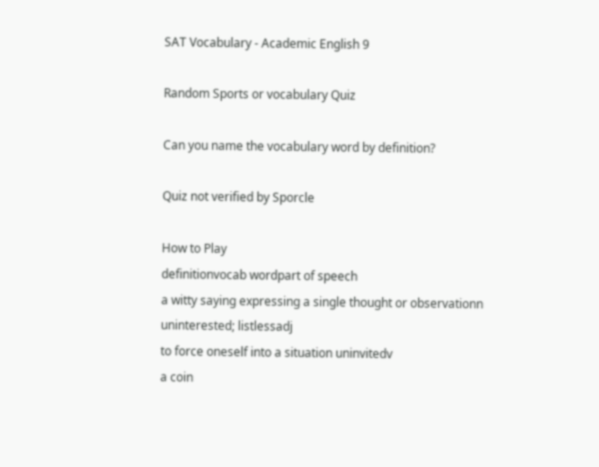SAT Vocabulary - Academic English 9

Random Sports or vocabulary Quiz

Can you name the vocabulary word by definition?

Quiz not verified by Sporcle

How to Play
definitionvocab wordpart of speech
a witty saying expressing a single thought or observationn
uninterested; listlessadj
to force oneself into a situation uninvitedv
a coin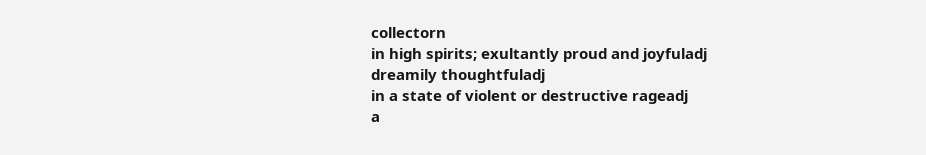collectorn
in high spirits; exultantly proud and joyfuladj
dreamily thoughtfuladj
in a state of violent or destructive rageadj
a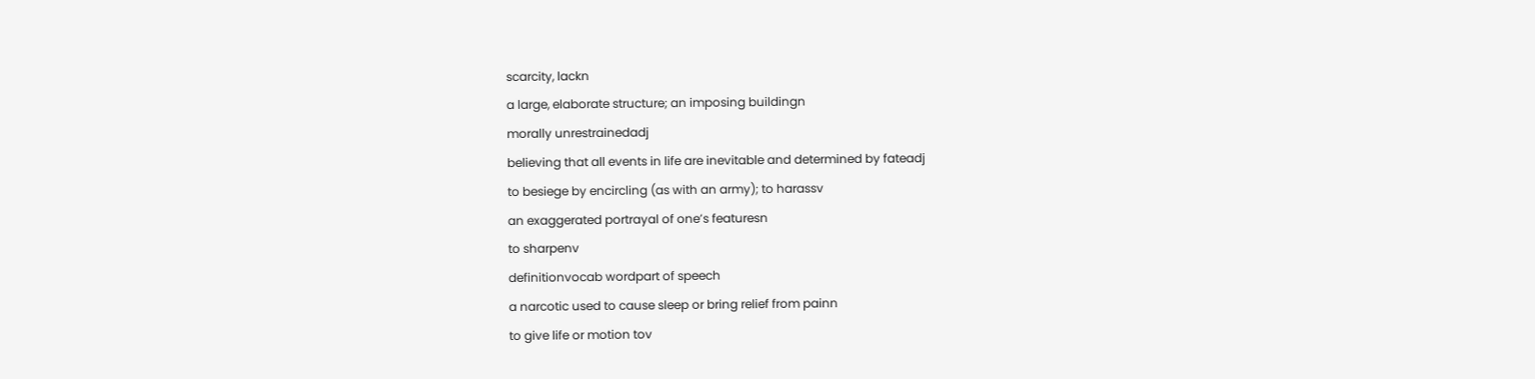scarcity, lackn
a large, elaborate structure; an imposing buildingn
morally unrestrainedadj
believing that all events in life are inevitable and determined by fateadj
to besiege by encircling (as with an army); to harassv
an exaggerated portrayal of one’s featuresn
to sharpenv
definitionvocab wordpart of speech
a narcotic used to cause sleep or bring relief from painn
to give life or motion tov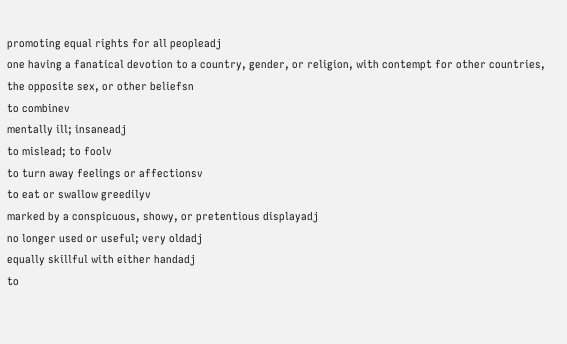promoting equal rights for all peopleadj
one having a fanatical devotion to a country, gender, or religion, with contempt for other countries, the opposite sex, or other beliefsn
to combinev
mentally ill; insaneadj
to mislead; to foolv
to turn away feelings or affectionsv
to eat or swallow greedilyv
marked by a conspicuous, showy, or pretentious displayadj
no longer used or useful; very oldadj
equally skillful with either handadj
to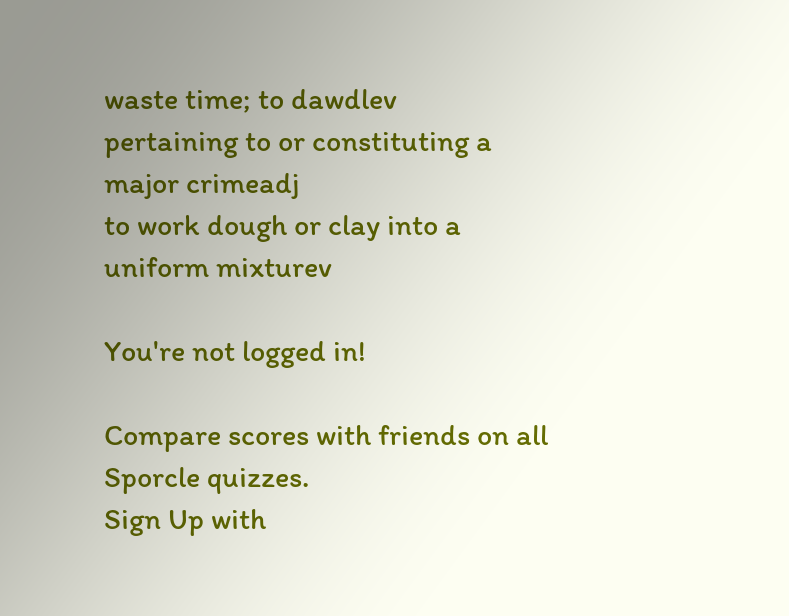waste time; to dawdlev
pertaining to or constituting a major crimeadj
to work dough or clay into a uniform mixturev

You're not logged in!

Compare scores with friends on all Sporcle quizzes.
Sign Up with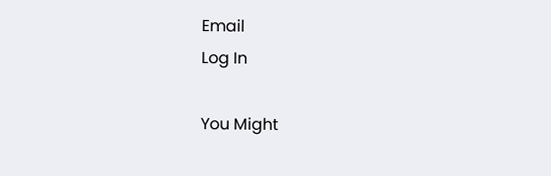Email
Log In

You Might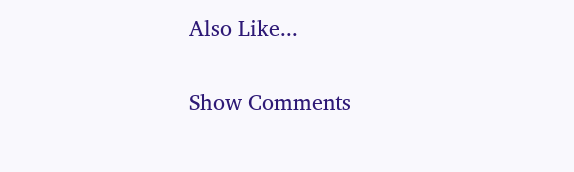Also Like...

Show Comments